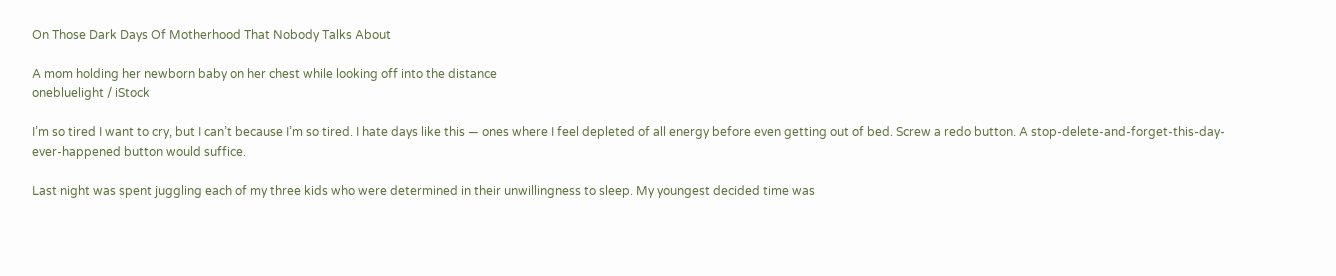On Those Dark Days Of Motherhood That Nobody Talks About

A mom holding her newborn baby on her chest while looking off into the distance
onebluelight / iStock

I’m so tired I want to cry, but I can’t because I’m so tired. I hate days like this — ones where I feel depleted of all energy before even getting out of bed. Screw a redo button. A stop-delete-and-forget-this-day-ever-happened button would suffice.

Last night was spent juggling each of my three kids who were determined in their unwillingness to sleep. My youngest decided time was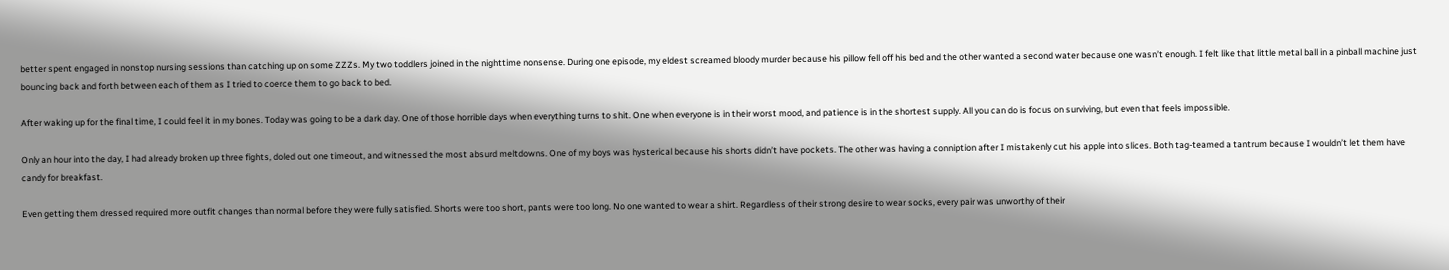better spent engaged in nonstop nursing sessions than catching up on some ZZZs. My two toddlers joined in the nighttime nonsense. During one episode, my eldest screamed bloody murder because his pillow fell off his bed and the other wanted a second water because one wasn’t enough. I felt like that little metal ball in a pinball machine just bouncing back and forth between each of them as I tried to coerce them to go back to bed.

After waking up for the final time, I could feel it in my bones. Today was going to be a dark day. One of those horrible days when everything turns to shit. One when everyone is in their worst mood, and patience is in the shortest supply. All you can do is focus on surviving, but even that feels impossible.

Only an hour into the day, I had already broken up three fights, doled out one timeout, and witnessed the most absurd meltdowns. One of my boys was hysterical because his shorts didn’t have pockets. The other was having a conniption after I mistakenly cut his apple into slices. Both tag-teamed a tantrum because I wouldn’t let them have candy for breakfast.

Even getting them dressed required more outfit changes than normal before they were fully satisfied. Shorts were too short, pants were too long. No one wanted to wear a shirt. Regardless of their strong desire to wear socks, every pair was unworthy of their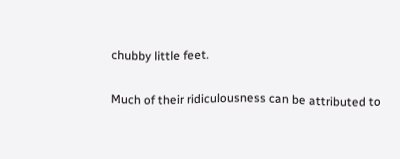chubby little feet.

Much of their ridiculousness can be attributed to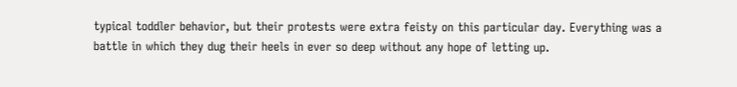typical toddler behavior, but their protests were extra feisty on this particular day. Everything was a battle in which they dug their heels in ever so deep without any hope of letting up.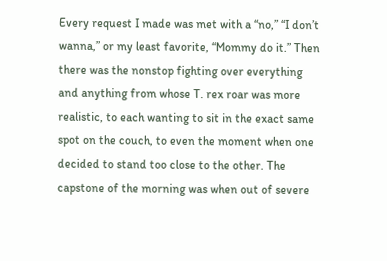Every request I made was met with a “no,” “I don’t wanna,” or my least favorite, “Mommy do it.” Then there was the nonstop fighting over everything and anything from whose T. rex roar was more realistic, to each wanting to sit in the exact same spot on the couch, to even the moment when one decided to stand too close to the other. The capstone of the morning was when out of severe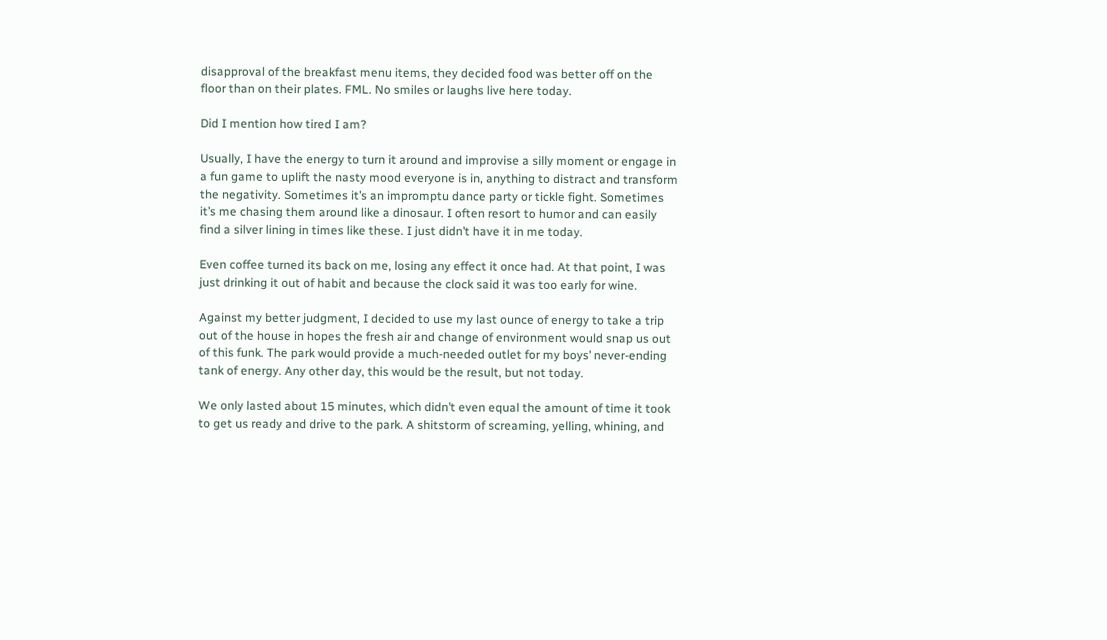disapproval of the breakfast menu items, they decided food was better off on the floor than on their plates. FML. No smiles or laughs live here today.

Did I mention how tired I am?

Usually, I have the energy to turn it around and improvise a silly moment or engage in a fun game to uplift the nasty mood everyone is in, anything to distract and transform the negativity. Sometimes it’s an impromptu dance party or tickle fight. Sometimes it’s me chasing them around like a dinosaur. I often resort to humor and can easily find a silver lining in times like these. I just didn’t have it in me today.

Even coffee turned its back on me, losing any effect it once had. At that point, I was just drinking it out of habit and because the clock said it was too early for wine.

Against my better judgment, I decided to use my last ounce of energy to take a trip out of the house in hopes the fresh air and change of environment would snap us out of this funk. The park would provide a much-needed outlet for my boys’ never-ending tank of energy. Any other day, this would be the result, but not today.

We only lasted about 15 minutes, which didn’t even equal the amount of time it took to get us ready and drive to the park. A shitstorm of screaming, yelling, whining, and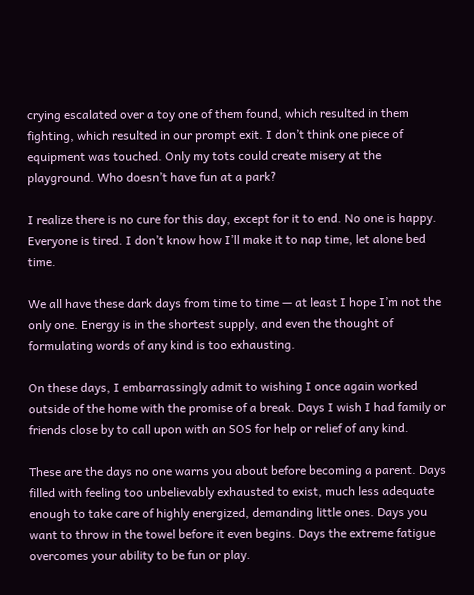crying escalated over a toy one of them found, which resulted in them fighting, which resulted in our prompt exit. I don’t think one piece of equipment was touched. Only my tots could create misery at the playground. Who doesn’t have fun at a park?

I realize there is no cure for this day, except for it to end. No one is happy. Everyone is tired. I don’t know how I’ll make it to nap time, let alone bed time.

We all have these dark days from time to time — at least I hope I’m not the only one. Energy is in the shortest supply, and even the thought of formulating words of any kind is too exhausting.

On these days, I embarrassingly admit to wishing I once again worked outside of the home with the promise of a break. Days I wish I had family or friends close by to call upon with an SOS for help or relief of any kind.

These are the days no one warns you about before becoming a parent. Days filled with feeling too unbelievably exhausted to exist, much less adequate enough to take care of highly energized, demanding little ones. Days you want to throw in the towel before it even begins. Days the extreme fatigue overcomes your ability to be fun or play.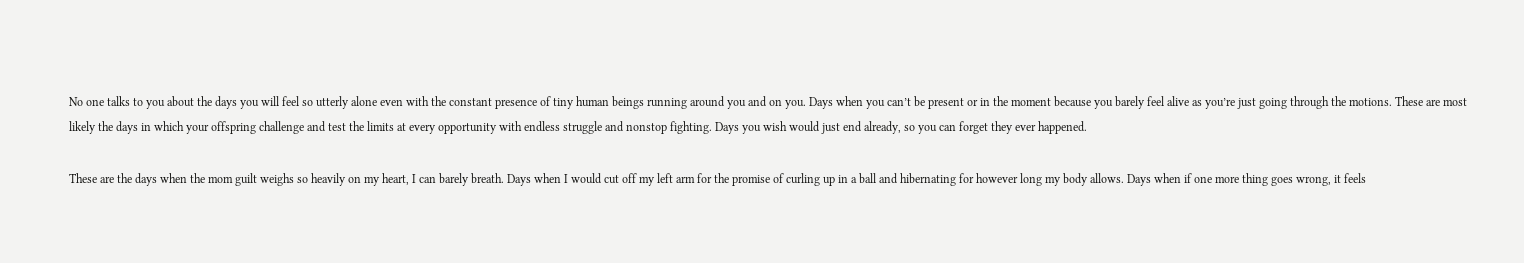No one talks to you about the days you will feel so utterly alone even with the constant presence of tiny human beings running around you and on you. Days when you can’t be present or in the moment because you barely feel alive as you’re just going through the motions. These are most likely the days in which your offspring challenge and test the limits at every opportunity with endless struggle and nonstop fighting. Days you wish would just end already, so you can forget they ever happened.

These are the days when the mom guilt weighs so heavily on my heart, I can barely breath. Days when I would cut off my left arm for the promise of curling up in a ball and hibernating for however long my body allows. Days when if one more thing goes wrong, it feels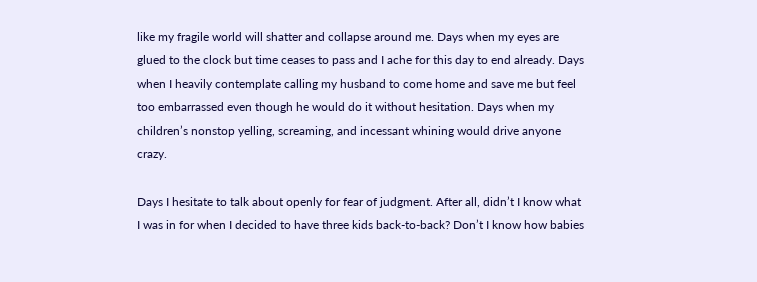like my fragile world will shatter and collapse around me. Days when my eyes are glued to the clock but time ceases to pass and I ache for this day to end already. Days when I heavily contemplate calling my husband to come home and save me but feel too embarrassed even though he would do it without hesitation. Days when my children’s nonstop yelling, screaming, and incessant whining would drive anyone crazy.

Days I hesitate to talk about openly for fear of judgment. After all, didn’t I know what I was in for when I decided to have three kids back-to-back? Don’t I know how babies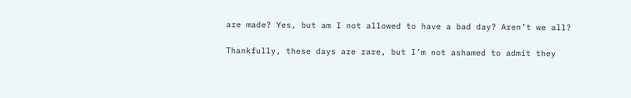are made? Yes, but am I not allowed to have a bad day? Aren’t we all?

Thankfully, these days are rare, but I’m not ashamed to admit they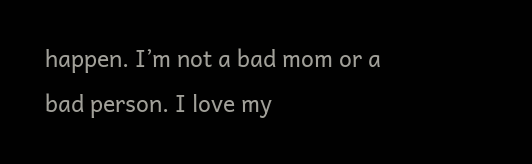happen. I’m not a bad mom or a bad person. I love my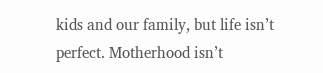kids and our family, but life isn’t perfect. Motherhood isn’t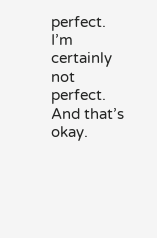perfect. I’m certainly not perfect. And that’s okay.